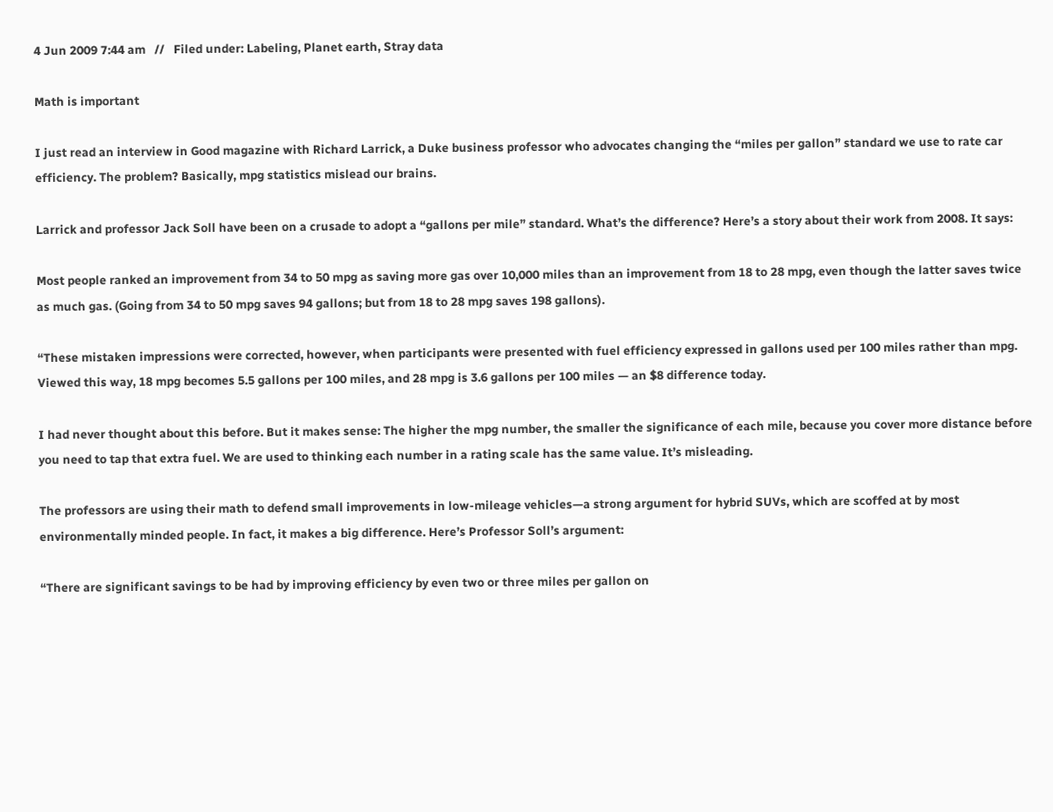4 Jun 2009 7:44 am   //   Filed under: Labeling, Planet earth, Stray data

Math is important

I just read an interview in Good magazine with Richard Larrick, a Duke business professor who advocates changing the “miles per gallon” standard we use to rate car efficiency. The problem? Basically, mpg statistics mislead our brains.

Larrick and professor Jack Soll have been on a crusade to adopt a “gallons per mile” standard. What’s the difference? Here’s a story about their work from 2008. It says:

Most people ranked an improvement from 34 to 50 mpg as saving more gas over 10,000 miles than an improvement from 18 to 28 mpg, even though the latter saves twice as much gas. (Going from 34 to 50 mpg saves 94 gallons; but from 18 to 28 mpg saves 198 gallons).

“These mistaken impressions were corrected, however, when participants were presented with fuel efficiency expressed in gallons used per 100 miles rather than mpg. Viewed this way, 18 mpg becomes 5.5 gallons per 100 miles, and 28 mpg is 3.6 gallons per 100 miles — an $8 difference today.

I had never thought about this before. But it makes sense: The higher the mpg number, the smaller the significance of each mile, because you cover more distance before you need to tap that extra fuel. We are used to thinking each number in a rating scale has the same value. It’s misleading.

The professors are using their math to defend small improvements in low-mileage vehicles—a strong argument for hybrid SUVs, which are scoffed at by most environmentally minded people. In fact, it makes a big difference. Here’s Professor Soll’s argument:

“There are significant savings to be had by improving efficiency by even two or three miles per gallon on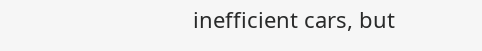inefficient cars, but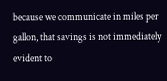because we communicate in miles per gallon, that savings is not immediately evident to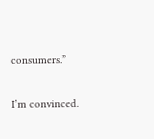consumers.”

I’m convinced.